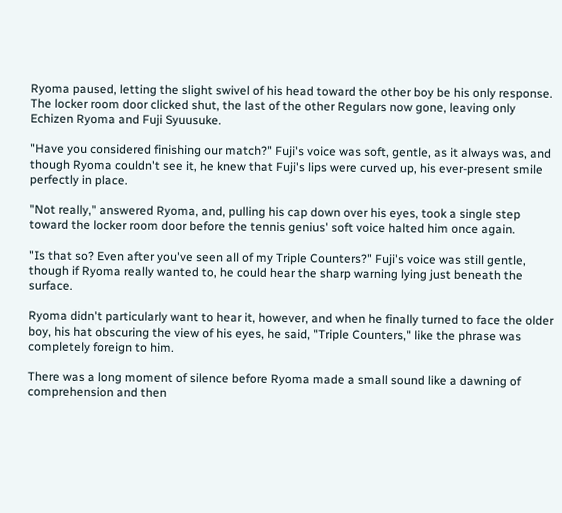Ryoma paused, letting the slight swivel of his head toward the other boy be his only response. The locker room door clicked shut, the last of the other Regulars now gone, leaving only Echizen Ryoma and Fuji Syuusuke.

"Have you considered finishing our match?" Fuji's voice was soft, gentle, as it always was, and though Ryoma couldn't see it, he knew that Fuji's lips were curved up, his ever-present smile perfectly in place.

"Not really," answered Ryoma, and, pulling his cap down over his eyes, took a single step toward the locker room door before the tennis genius' soft voice halted him once again.

"Is that so? Even after you've seen all of my Triple Counters?" Fuji's voice was still gentle, though if Ryoma really wanted to, he could hear the sharp warning lying just beneath the surface.

Ryoma didn't particularly want to hear it, however, and when he finally turned to face the older boy, his hat obscuring the view of his eyes, he said, "Triple Counters," like the phrase was completely foreign to him.

There was a long moment of silence before Ryoma made a small sound like a dawning of comprehension and then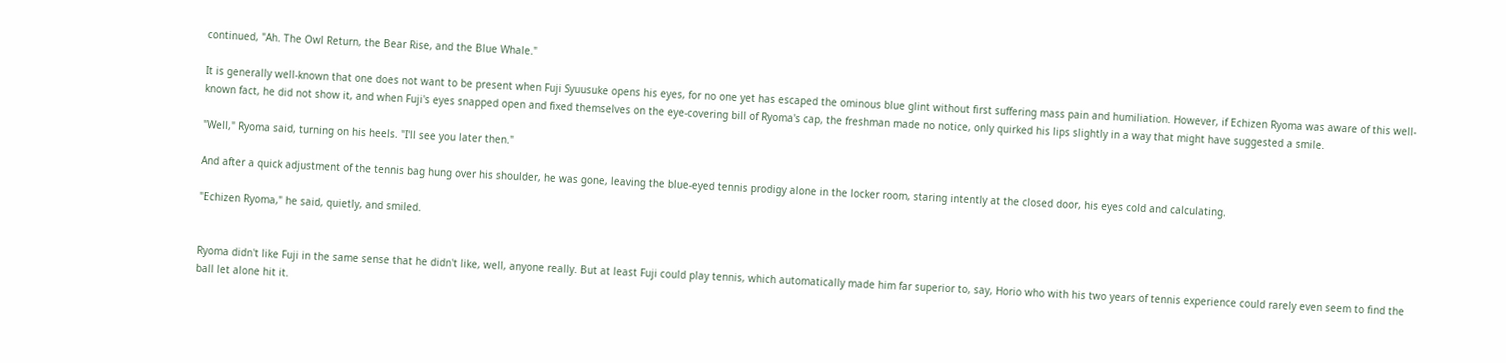continued, "Ah. The Owl Return, the Bear Rise, and the Blue Whale."

It is generally well-known that one does not want to be present when Fuji Syuusuke opens his eyes, for no one yet has escaped the ominous blue glint without first suffering mass pain and humiliation. However, if Echizen Ryoma was aware of this well-known fact, he did not show it, and when Fuji's eyes snapped open and fixed themselves on the eye-covering bill of Ryoma's cap, the freshman made no notice, only quirked his lips slightly in a way that might have suggested a smile.

"Well," Ryoma said, turning on his heels. "I'll see you later then."

And after a quick adjustment of the tennis bag hung over his shoulder, he was gone, leaving the blue-eyed tennis prodigy alone in the locker room, staring intently at the closed door, his eyes cold and calculating.

"Echizen Ryoma," he said, quietly, and smiled.


Ryoma didn't like Fuji in the same sense that he didn't like, well, anyone really. But at least Fuji could play tennis, which automatically made him far superior to, say, Horio who with his two years of tennis experience could rarely even seem to find the ball let alone hit it.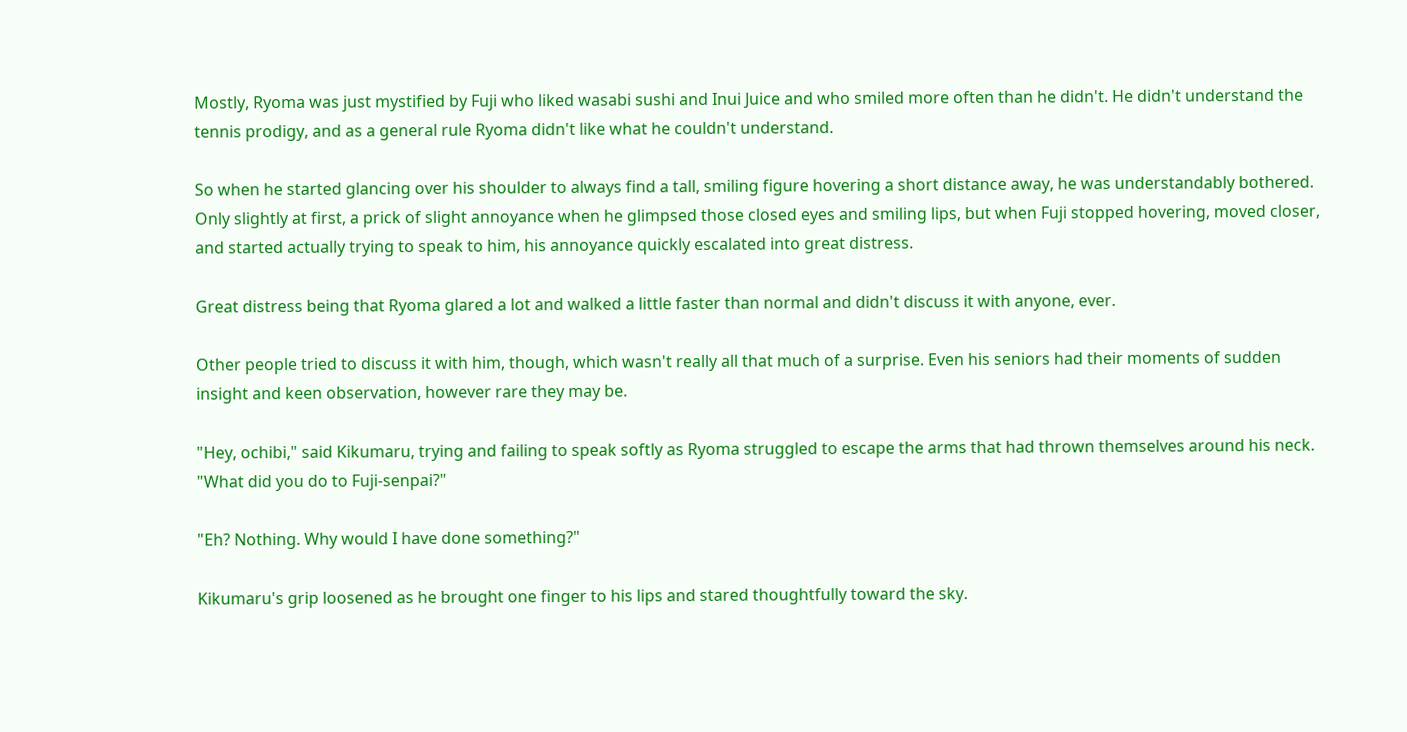Mostly, Ryoma was just mystified by Fuji who liked wasabi sushi and Inui Juice and who smiled more often than he didn't. He didn't understand the tennis prodigy, and as a general rule Ryoma didn't like what he couldn't understand.

So when he started glancing over his shoulder to always find a tall, smiling figure hovering a short distance away, he was understandably bothered. Only slightly at first, a prick of slight annoyance when he glimpsed those closed eyes and smiling lips, but when Fuji stopped hovering, moved closer, and started actually trying to speak to him, his annoyance quickly escalated into great distress.

Great distress being that Ryoma glared a lot and walked a little faster than normal and didn't discuss it with anyone, ever.

Other people tried to discuss it with him, though, which wasn't really all that much of a surprise. Even his seniors had their moments of sudden insight and keen observation, however rare they may be.

"Hey, ochibi," said Kikumaru, trying and failing to speak softly as Ryoma struggled to escape the arms that had thrown themselves around his neck. "What did you do to Fuji-senpai?"

"Eh? Nothing. Why would I have done something?"

Kikumaru's grip loosened as he brought one finger to his lips and stared thoughtfully toward the sky.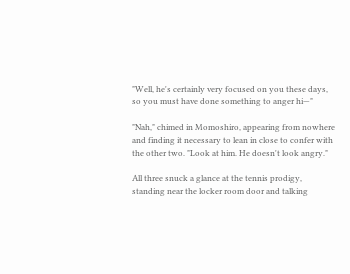"Well, he's certainly very focused on you these days, so you must have done something to anger hi—"

"Nah," chimed in Momoshiro, appearing from nowhere and finding it necessary to lean in close to confer with the other two. "Look at him. He doesn't look angry."

All three snuck a glance at the tennis prodigy, standing near the locker room door and talking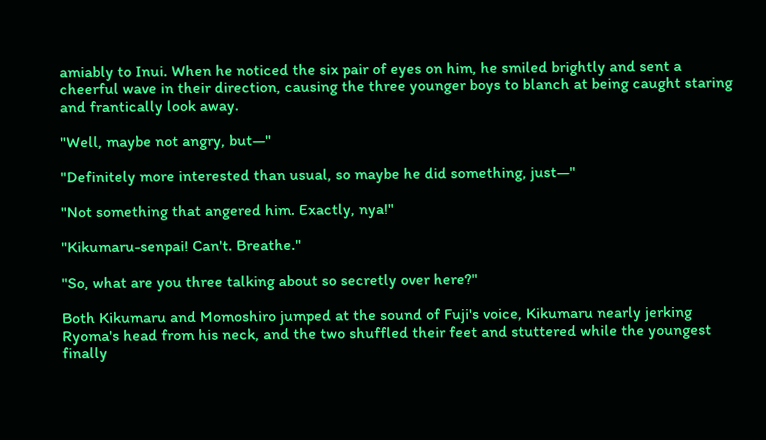amiably to Inui. When he noticed the six pair of eyes on him, he smiled brightly and sent a cheerful wave in their direction, causing the three younger boys to blanch at being caught staring and frantically look away.

"Well, maybe not angry, but—"

"Definitely more interested than usual, so maybe he did something, just—"

"Not something that angered him. Exactly, nya!"

"Kikumaru-senpai! Can't. Breathe."

"So, what are you three talking about so secretly over here?"

Both Kikumaru and Momoshiro jumped at the sound of Fuji's voice, Kikumaru nearly jerking Ryoma's head from his neck, and the two shuffled their feet and stuttered while the youngest finally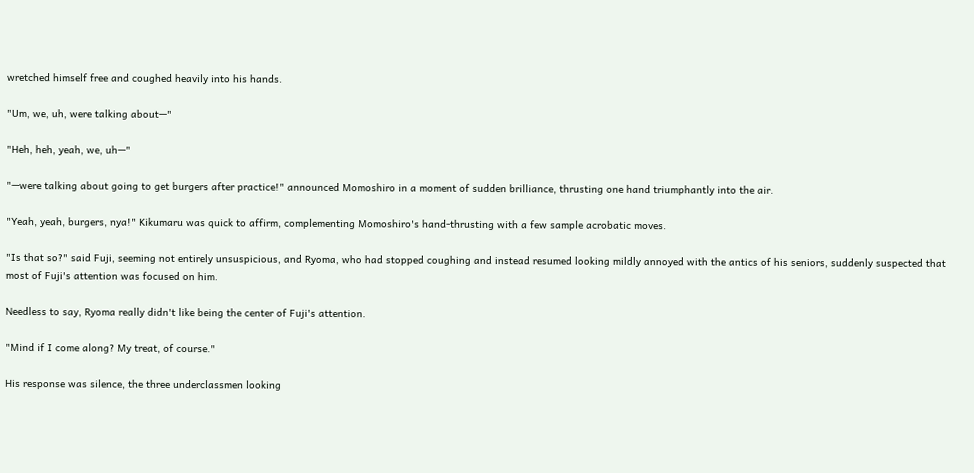wretched himself free and coughed heavily into his hands.

"Um, we, uh, were talking about—"

"Heh, heh, yeah, we, uh—"

"—were talking about going to get burgers after practice!" announced Momoshiro in a moment of sudden brilliance, thrusting one hand triumphantly into the air.

"Yeah, yeah, burgers, nya!" Kikumaru was quick to affirm, complementing Momoshiro's hand-thrusting with a few sample acrobatic moves.

"Is that so?" said Fuji, seeming not entirely unsuspicious, and Ryoma, who had stopped coughing and instead resumed looking mildly annoyed with the antics of his seniors, suddenly suspected that most of Fuji's attention was focused on him.

Needless to say, Ryoma really didn't like being the center of Fuji's attention.

"Mind if I come along? My treat, of course."

His response was silence, the three underclassmen looking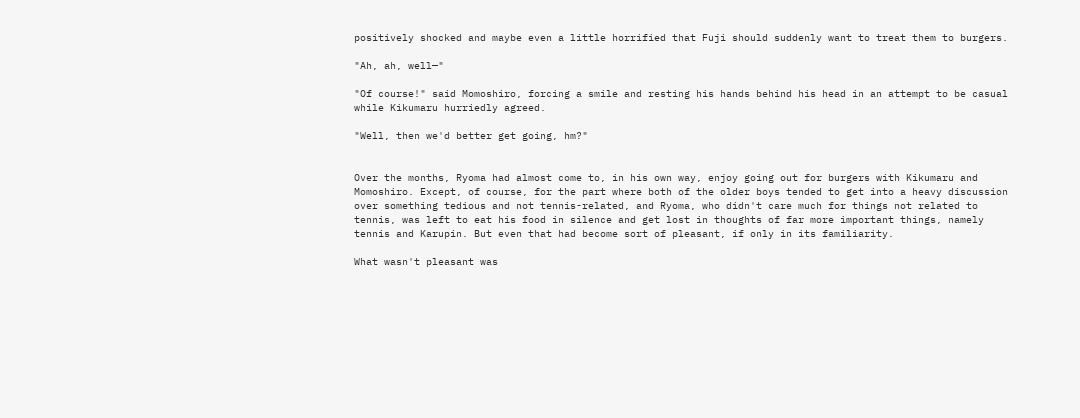positively shocked and maybe even a little horrified that Fuji should suddenly want to treat them to burgers.

"Ah, ah, well—"

"Of course!" said Momoshiro, forcing a smile and resting his hands behind his head in an attempt to be casual while Kikumaru hurriedly agreed.

"Well, then we'd better get going, hm?"


Over the months, Ryoma had almost come to, in his own way, enjoy going out for burgers with Kikumaru and Momoshiro. Except, of course, for the part where both of the older boys tended to get into a heavy discussion over something tedious and not tennis-related, and Ryoma, who didn't care much for things not related to tennis, was left to eat his food in silence and get lost in thoughts of far more important things, namely tennis and Karupin. But even that had become sort of pleasant, if only in its familiarity.

What wasn't pleasant was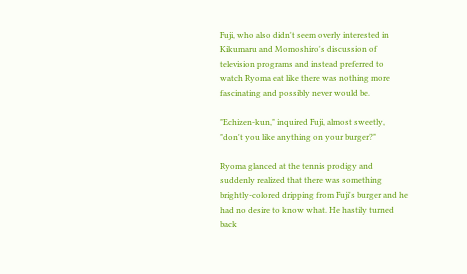Fuji, who also didn't seem overly interested in Kikumaru and Momoshiro's discussion of television programs and instead preferred to watch Ryoma eat like there was nothing more fascinating and possibly never would be.

"Echizen-kun," inquired Fuji, almost sweetly, "don't you like anything on your burger?"

Ryoma glanced at the tennis prodigy and suddenly realized that there was something brightly-colored dripping from Fuji's burger and he had no desire to know what. He hastily turned back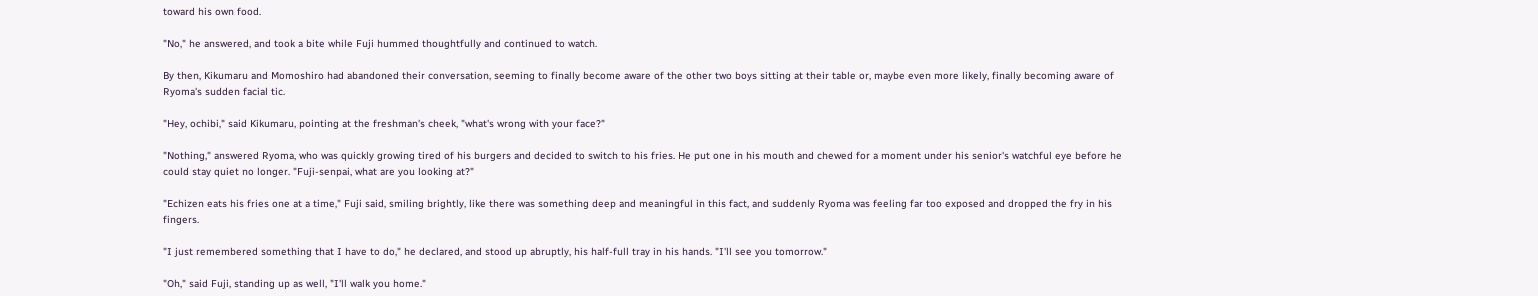toward his own food.

"No," he answered, and took a bite while Fuji hummed thoughtfully and continued to watch.

By then, Kikumaru and Momoshiro had abandoned their conversation, seeming to finally become aware of the other two boys sitting at their table or, maybe even more likely, finally becoming aware of Ryoma's sudden facial tic.

"Hey, ochibi," said Kikumaru, pointing at the freshman's cheek, "what's wrong with your face?"

"Nothing," answered Ryoma, who was quickly growing tired of his burgers and decided to switch to his fries. He put one in his mouth and chewed for a moment under his senior's watchful eye before he could stay quiet no longer. "Fuji-senpai, what are you looking at?"

"Echizen eats his fries one at a time," Fuji said, smiling brightly, like there was something deep and meaningful in this fact, and suddenly Ryoma was feeling far too exposed and dropped the fry in his fingers.

"I just remembered something that I have to do," he declared, and stood up abruptly, his half-full tray in his hands. "I'll see you tomorrow."

"Oh," said Fuji, standing up as well, "I'll walk you home."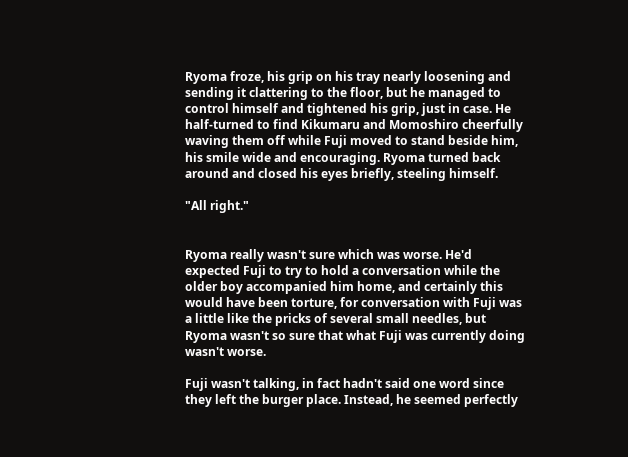Ryoma froze, his grip on his tray nearly loosening and sending it clattering to the floor, but he managed to control himself and tightened his grip, just in case. He half-turned to find Kikumaru and Momoshiro cheerfully waving them off while Fuji moved to stand beside him, his smile wide and encouraging. Ryoma turned back around and closed his eyes briefly, steeling himself.

"All right."


Ryoma really wasn't sure which was worse. He'd expected Fuji to try to hold a conversation while the older boy accompanied him home, and certainly this would have been torture, for conversation with Fuji was a little like the pricks of several small needles, but Ryoma wasn't so sure that what Fuji was currently doing wasn't worse.

Fuji wasn't talking, in fact hadn't said one word since they left the burger place. Instead, he seemed perfectly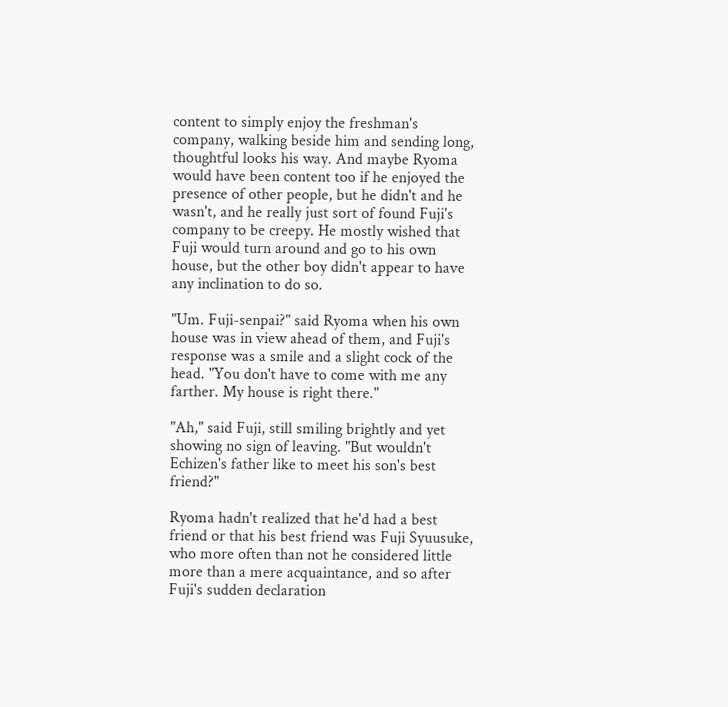content to simply enjoy the freshman's company, walking beside him and sending long, thoughtful looks his way. And maybe Ryoma would have been content too if he enjoyed the presence of other people, but he didn't and he wasn't, and he really just sort of found Fuji's company to be creepy. He mostly wished that Fuji would turn around and go to his own house, but the other boy didn't appear to have any inclination to do so.

"Um. Fuji-senpai?" said Ryoma when his own house was in view ahead of them, and Fuji's response was a smile and a slight cock of the head. "You don't have to come with me any farther. My house is right there."

"Ah," said Fuji, still smiling brightly and yet showing no sign of leaving. "But wouldn't Echizen's father like to meet his son's best friend?"

Ryoma hadn't realized that he'd had a best friend or that his best friend was Fuji Syuusuke, who more often than not he considered little more than a mere acquaintance, and so after Fuji's sudden declaration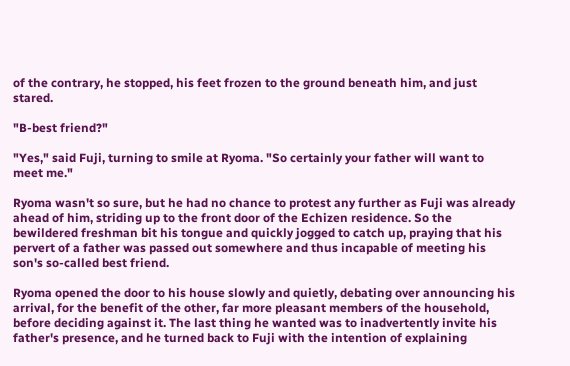of the contrary, he stopped, his feet frozen to the ground beneath him, and just stared.

"B-best friend?"

"Yes," said Fuji, turning to smile at Ryoma. "So certainly your father will want to meet me."

Ryoma wasn't so sure, but he had no chance to protest any further as Fuji was already ahead of him, striding up to the front door of the Echizen residence. So the bewildered freshman bit his tongue and quickly jogged to catch up, praying that his pervert of a father was passed out somewhere and thus incapable of meeting his son's so-called best friend.

Ryoma opened the door to his house slowly and quietly, debating over announcing his arrival, for the benefit of the other, far more pleasant members of the household, before deciding against it. The last thing he wanted was to inadvertently invite his father's presence, and he turned back to Fuji with the intention of explaining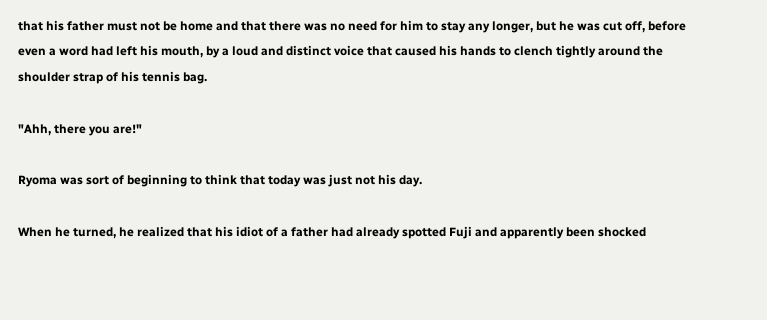that his father must not be home and that there was no need for him to stay any longer, but he was cut off, before even a word had left his mouth, by a loud and distinct voice that caused his hands to clench tightly around the shoulder strap of his tennis bag.

"Ahh, there you are!"

Ryoma was sort of beginning to think that today was just not his day.

When he turned, he realized that his idiot of a father had already spotted Fuji and apparently been shocked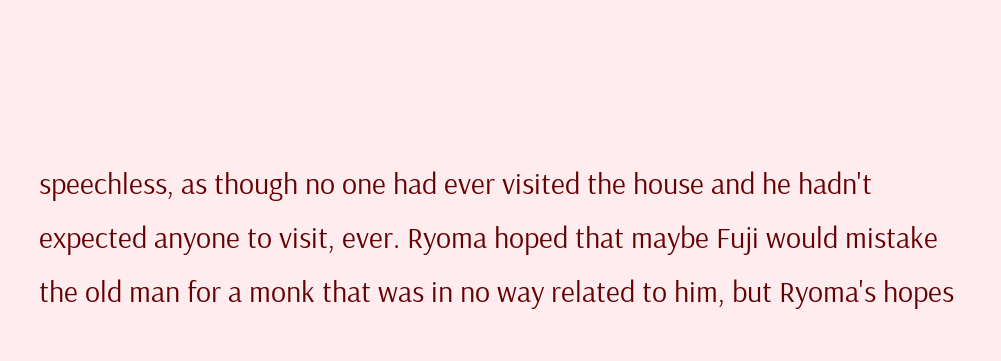speechless, as though no one had ever visited the house and he hadn't expected anyone to visit, ever. Ryoma hoped that maybe Fuji would mistake the old man for a monk that was in no way related to him, but Ryoma's hopes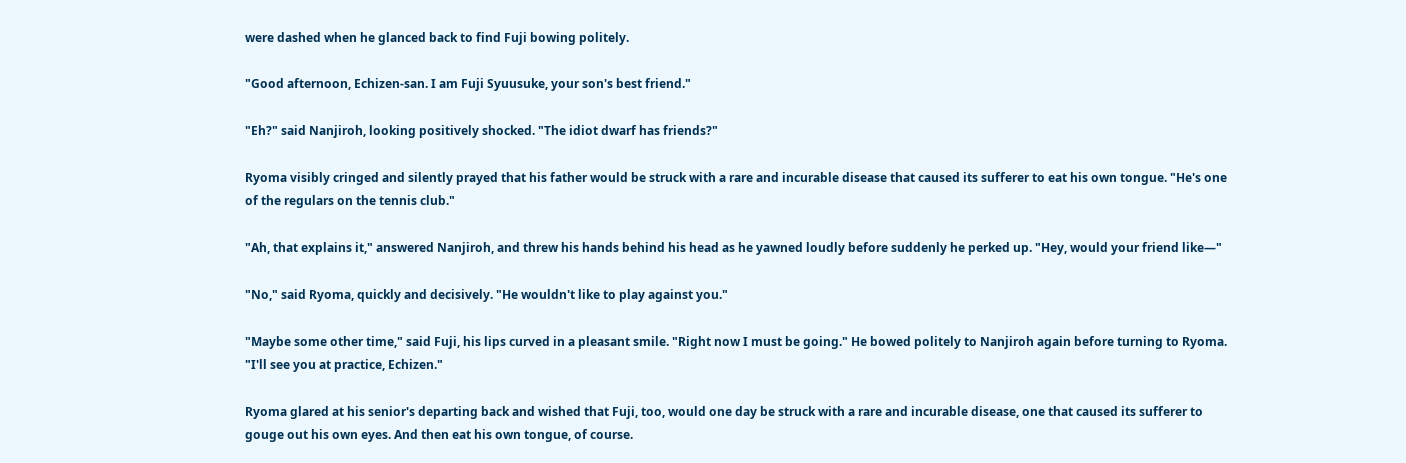were dashed when he glanced back to find Fuji bowing politely.

"Good afternoon, Echizen-san. I am Fuji Syuusuke, your son's best friend."

"Eh?" said Nanjiroh, looking positively shocked. "The idiot dwarf has friends?"

Ryoma visibly cringed and silently prayed that his father would be struck with a rare and incurable disease that caused its sufferer to eat his own tongue. "He's one of the regulars on the tennis club."

"Ah, that explains it," answered Nanjiroh, and threw his hands behind his head as he yawned loudly before suddenly he perked up. "Hey, would your friend like—"

"No," said Ryoma, quickly and decisively. "He wouldn't like to play against you."

"Maybe some other time," said Fuji, his lips curved in a pleasant smile. "Right now I must be going." He bowed politely to Nanjiroh again before turning to Ryoma. "I'll see you at practice, Echizen."

Ryoma glared at his senior's departing back and wished that Fuji, too, would one day be struck with a rare and incurable disease, one that caused its sufferer to gouge out his own eyes. And then eat his own tongue, of course.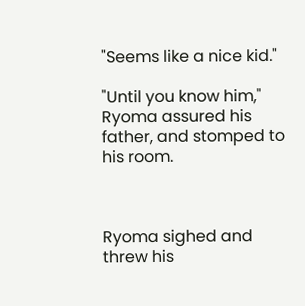"Seems like a nice kid."

"Until you know him," Ryoma assured his father, and stomped to his room.



Ryoma sighed and threw his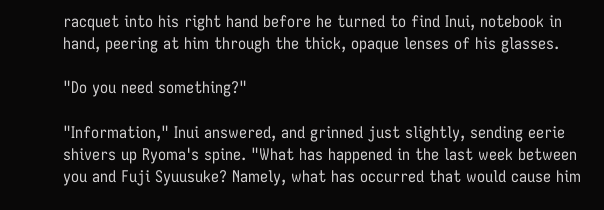racquet into his right hand before he turned to find Inui, notebook in hand, peering at him through the thick, opaque lenses of his glasses.

"Do you need something?"

"Information," Inui answered, and grinned just slightly, sending eerie shivers up Ryoma's spine. "What has happened in the last week between you and Fuji Syuusuke? Namely, what has occurred that would cause him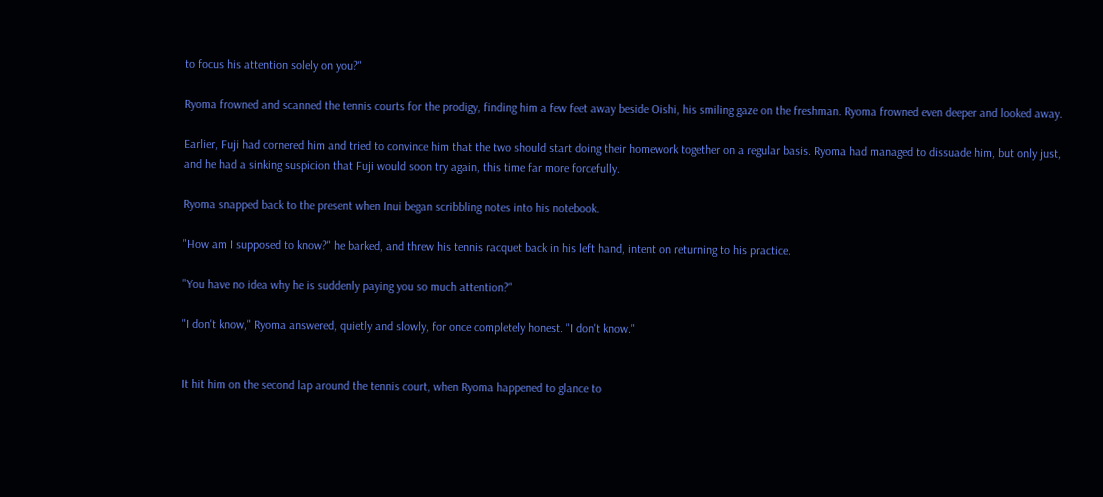to focus his attention solely on you?"

Ryoma frowned and scanned the tennis courts for the prodigy, finding him a few feet away beside Oishi, his smiling gaze on the freshman. Ryoma frowned even deeper and looked away.

Earlier, Fuji had cornered him and tried to convince him that the two should start doing their homework together on a regular basis. Ryoma had managed to dissuade him, but only just, and he had a sinking suspicion that Fuji would soon try again, this time far more forcefully.

Ryoma snapped back to the present when Inui began scribbling notes into his notebook.

"How am I supposed to know?" he barked, and threw his tennis racquet back in his left hand, intent on returning to his practice.

"You have no idea why he is suddenly paying you so much attention?"

"I don't know," Ryoma answered, quietly and slowly, for once completely honest. "I don't know."


It hit him on the second lap around the tennis court, when Ryoma happened to glance to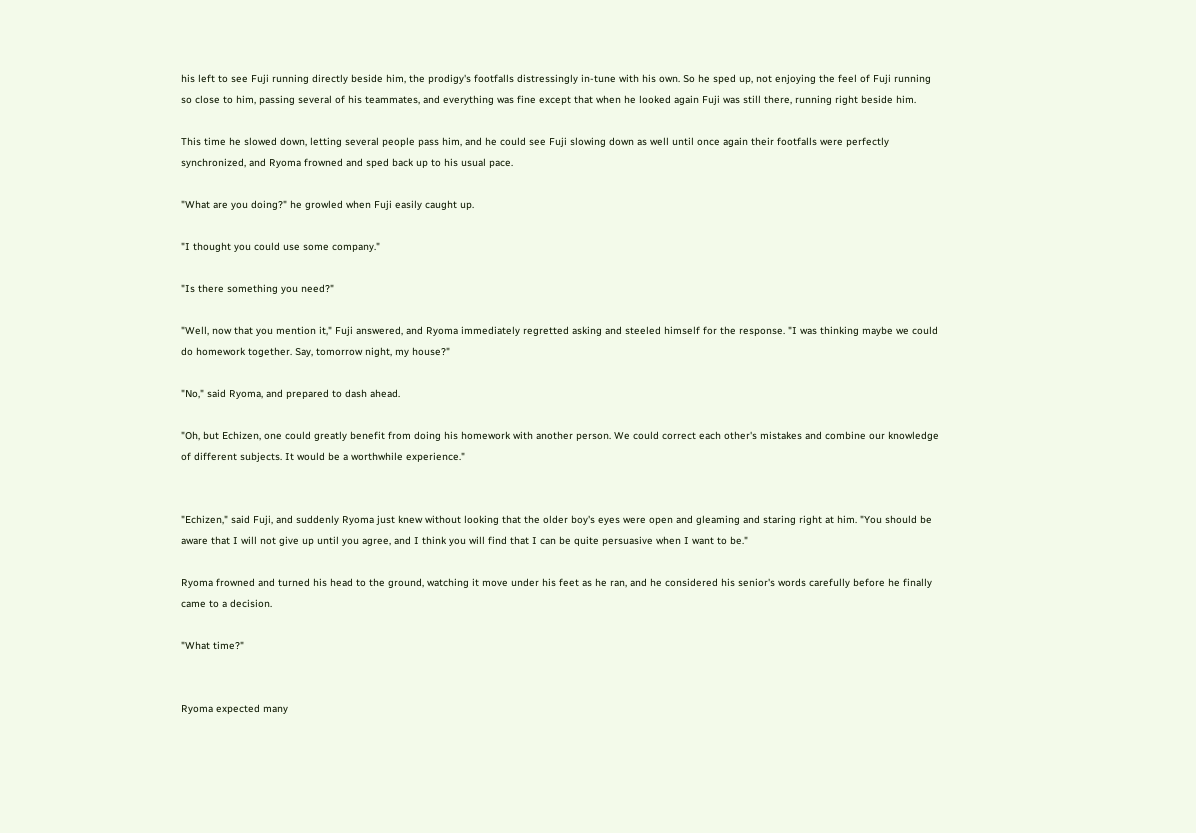his left to see Fuji running directly beside him, the prodigy's footfalls distressingly in-tune with his own. So he sped up, not enjoying the feel of Fuji running so close to him, passing several of his teammates, and everything was fine except that when he looked again Fuji was still there, running right beside him.

This time he slowed down, letting several people pass him, and he could see Fuji slowing down as well until once again their footfalls were perfectly synchronized, and Ryoma frowned and sped back up to his usual pace.

"What are you doing?" he growled when Fuji easily caught up.

"I thought you could use some company."

"Is there something you need?"

"Well, now that you mention it," Fuji answered, and Ryoma immediately regretted asking and steeled himself for the response. "I was thinking maybe we could do homework together. Say, tomorrow night, my house?"

"No," said Ryoma, and prepared to dash ahead.

"Oh, but Echizen, one could greatly benefit from doing his homework with another person. We could correct each other's mistakes and combine our knowledge of different subjects. It would be a worthwhile experience."


"Echizen," said Fuji, and suddenly Ryoma just knew without looking that the older boy's eyes were open and gleaming and staring right at him. "You should be aware that I will not give up until you agree, and I think you will find that I can be quite persuasive when I want to be."

Ryoma frowned and turned his head to the ground, watching it move under his feet as he ran, and he considered his senior's words carefully before he finally came to a decision.

"What time?"


Ryoma expected many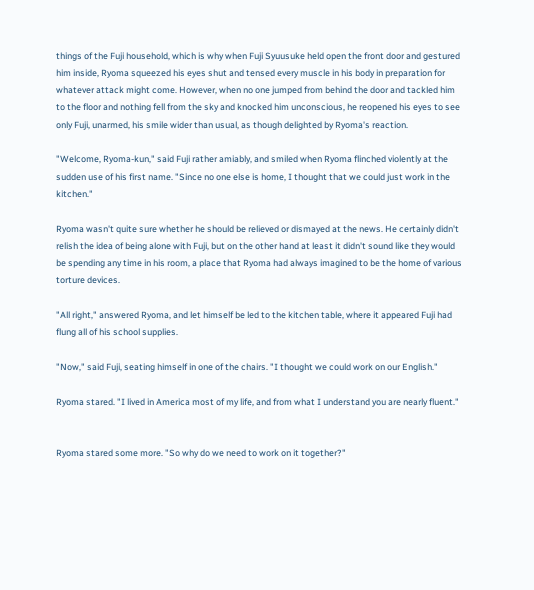things of the Fuji household, which is why when Fuji Syuusuke held open the front door and gestured him inside, Ryoma squeezed his eyes shut and tensed every muscle in his body in preparation for whatever attack might come. However, when no one jumped from behind the door and tackled him to the floor and nothing fell from the sky and knocked him unconscious, he reopened his eyes to see only Fuji, unarmed, his smile wider than usual, as though delighted by Ryoma's reaction.

"Welcome, Ryoma-kun," said Fuji rather amiably, and smiled when Ryoma flinched violently at the sudden use of his first name. "Since no one else is home, I thought that we could just work in the kitchen."

Ryoma wasn't quite sure whether he should be relieved or dismayed at the news. He certainly didn't relish the idea of being alone with Fuji, but on the other hand at least it didn't sound like they would be spending any time in his room, a place that Ryoma had always imagined to be the home of various torture devices.

"All right," answered Ryoma, and let himself be led to the kitchen table, where it appeared Fuji had flung all of his school supplies.

"Now," said Fuji, seating himself in one of the chairs. "I thought we could work on our English."

Ryoma stared. "I lived in America most of my life, and from what I understand you are nearly fluent."


Ryoma stared some more. "So why do we need to work on it together?"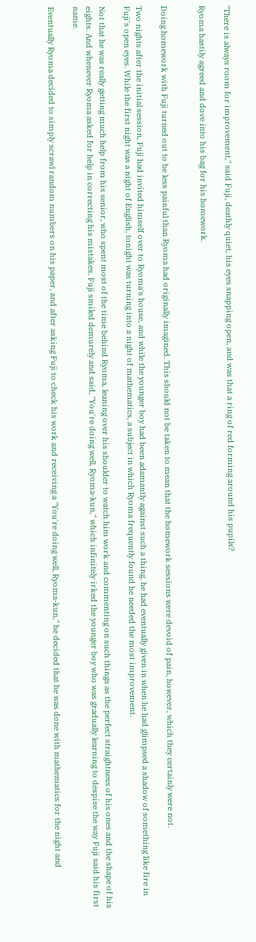"There is always room for improvement," said Fuji, deathly quiet, his eyes snapping open, and was that a ring of red forming around his pupils?

Ryoma hastily agreed and dove into his bag for his homework.


Doing homework with Fuji turned out to be less painful than Ryoma had originally imagined. This should not be taken to mean that the homework sessions were devoid of pain, however, which they certainly were not.

Two nights after the initial session, Fuji had invited himself over to Ryoma's house, and while the younger boy had been adamantly against such a thing, he had eventually given in when he had glimpsed a shadow of something like fire in Fuji's open eyes. While the first night was a night of English, tonight was turning into a night of mathematics, a subject in which Ryoma frequently found he needed the most improvement.

Not that he was really getting much help from his senior, who spent most of the time behind Ryoma, leaning over his shoulder to watch him work and commenting on such things as the perfect straightness of his ones and the shape of his eights. And whenever Ryoma asked for help in correcting his mistakes, Fuji smiled demurely and said, "You're doing well, Ryoma-kun," which infinitely irked the younger boy who was gradually learning to despise the way Fuji said his first name.

Eventually Ryoma decided to simply scrawl random numbers on his paper, and after asking Fuji to check his work and receiving a "You're doing well, Ryoma-kun," he decided that he was done with mathematics for the night and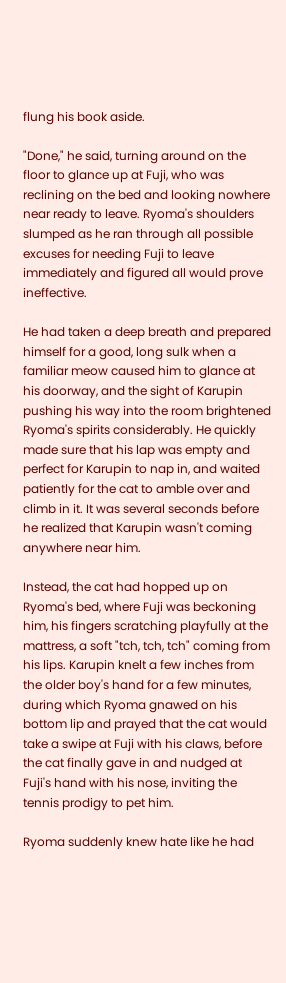flung his book aside.

"Done," he said, turning around on the floor to glance up at Fuji, who was reclining on the bed and looking nowhere near ready to leave. Ryoma's shoulders slumped as he ran through all possible excuses for needing Fuji to leave immediately and figured all would prove ineffective.

He had taken a deep breath and prepared himself for a good, long sulk when a familiar meow caused him to glance at his doorway, and the sight of Karupin pushing his way into the room brightened Ryoma's spirits considerably. He quickly made sure that his lap was empty and perfect for Karupin to nap in, and waited patiently for the cat to amble over and climb in it. It was several seconds before he realized that Karupin wasn't coming anywhere near him.

Instead, the cat had hopped up on Ryoma's bed, where Fuji was beckoning him, his fingers scratching playfully at the mattress, a soft "tch, tch, tch" coming from his lips. Karupin knelt a few inches from the older boy's hand for a few minutes, during which Ryoma gnawed on his bottom lip and prayed that the cat would take a swipe at Fuji with his claws, before the cat finally gave in and nudged at Fuji's hand with his nose, inviting the tennis prodigy to pet him.

Ryoma suddenly knew hate like he had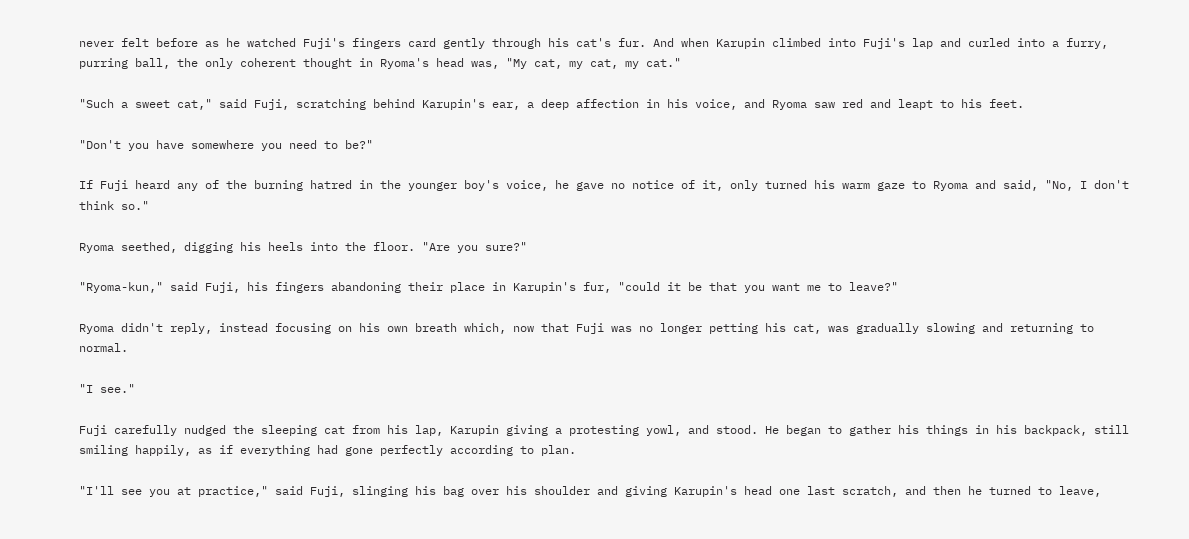never felt before as he watched Fuji's fingers card gently through his cat's fur. And when Karupin climbed into Fuji's lap and curled into a furry, purring ball, the only coherent thought in Ryoma's head was, "My cat, my cat, my cat."

"Such a sweet cat," said Fuji, scratching behind Karupin's ear, a deep affection in his voice, and Ryoma saw red and leapt to his feet.

"Don't you have somewhere you need to be?"

If Fuji heard any of the burning hatred in the younger boy's voice, he gave no notice of it, only turned his warm gaze to Ryoma and said, "No, I don't think so."

Ryoma seethed, digging his heels into the floor. "Are you sure?"

"Ryoma-kun," said Fuji, his fingers abandoning their place in Karupin's fur, "could it be that you want me to leave?"

Ryoma didn't reply, instead focusing on his own breath which, now that Fuji was no longer petting his cat, was gradually slowing and returning to normal.

"I see."

Fuji carefully nudged the sleeping cat from his lap, Karupin giving a protesting yowl, and stood. He began to gather his things in his backpack, still smiling happily, as if everything had gone perfectly according to plan.

"I'll see you at practice," said Fuji, slinging his bag over his shoulder and giving Karupin's head one last scratch, and then he turned to leave,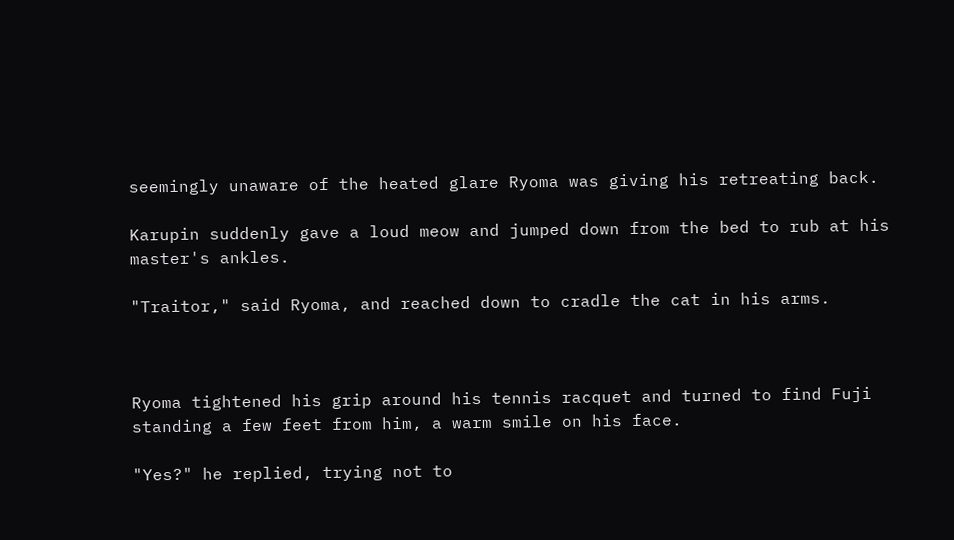seemingly unaware of the heated glare Ryoma was giving his retreating back.

Karupin suddenly gave a loud meow and jumped down from the bed to rub at his master's ankles.

"Traitor," said Ryoma, and reached down to cradle the cat in his arms.



Ryoma tightened his grip around his tennis racquet and turned to find Fuji standing a few feet from him, a warm smile on his face.

"Yes?" he replied, trying not to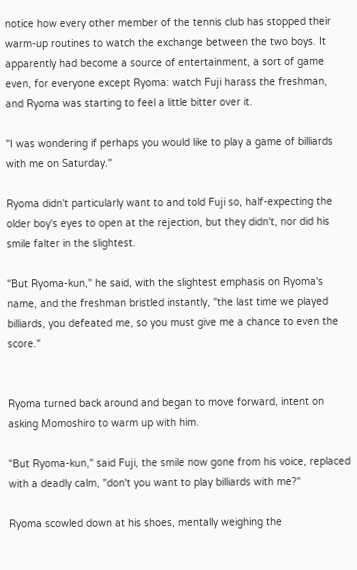notice how every other member of the tennis club has stopped their warm-up routines to watch the exchange between the two boys. It apparently had become a source of entertainment, a sort of game even, for everyone except Ryoma: watch Fuji harass the freshman, and Ryoma was starting to feel a little bitter over it.

"I was wondering if perhaps you would like to play a game of billiards with me on Saturday."

Ryoma didn't particularly want to and told Fuji so, half-expecting the older boy's eyes to open at the rejection, but they didn't, nor did his smile falter in the slightest.

"But Ryoma-kun," he said, with the slightest emphasis on Ryoma's name, and the freshman bristled instantly, "the last time we played billiards, you defeated me, so you must give me a chance to even the score."


Ryoma turned back around and began to move forward, intent on asking Momoshiro to warm up with him.

"But Ryoma-kun," said Fuji, the smile now gone from his voice, replaced with a deadly calm, "don't you want to play billiards with me?"

Ryoma scowled down at his shoes, mentally weighing the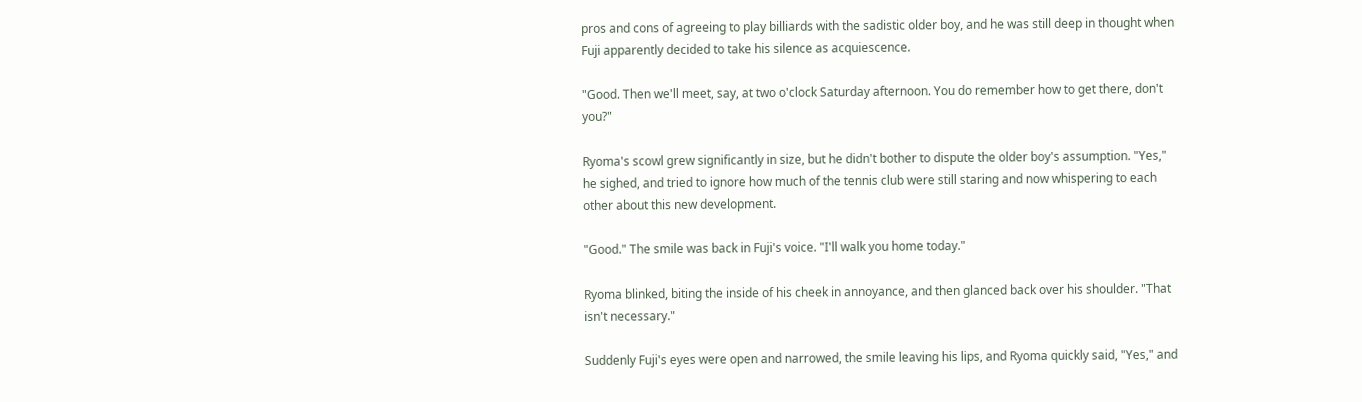pros and cons of agreeing to play billiards with the sadistic older boy, and he was still deep in thought when Fuji apparently decided to take his silence as acquiescence.

"Good. Then we'll meet, say, at two o'clock Saturday afternoon. You do remember how to get there, don't you?"

Ryoma's scowl grew significantly in size, but he didn't bother to dispute the older boy's assumption. "Yes," he sighed, and tried to ignore how much of the tennis club were still staring and now whispering to each other about this new development.

"Good." The smile was back in Fuji's voice. "I'll walk you home today."

Ryoma blinked, biting the inside of his cheek in annoyance, and then glanced back over his shoulder. "That isn't necessary."

Suddenly Fuji's eyes were open and narrowed, the smile leaving his lips, and Ryoma quickly said, "Yes," and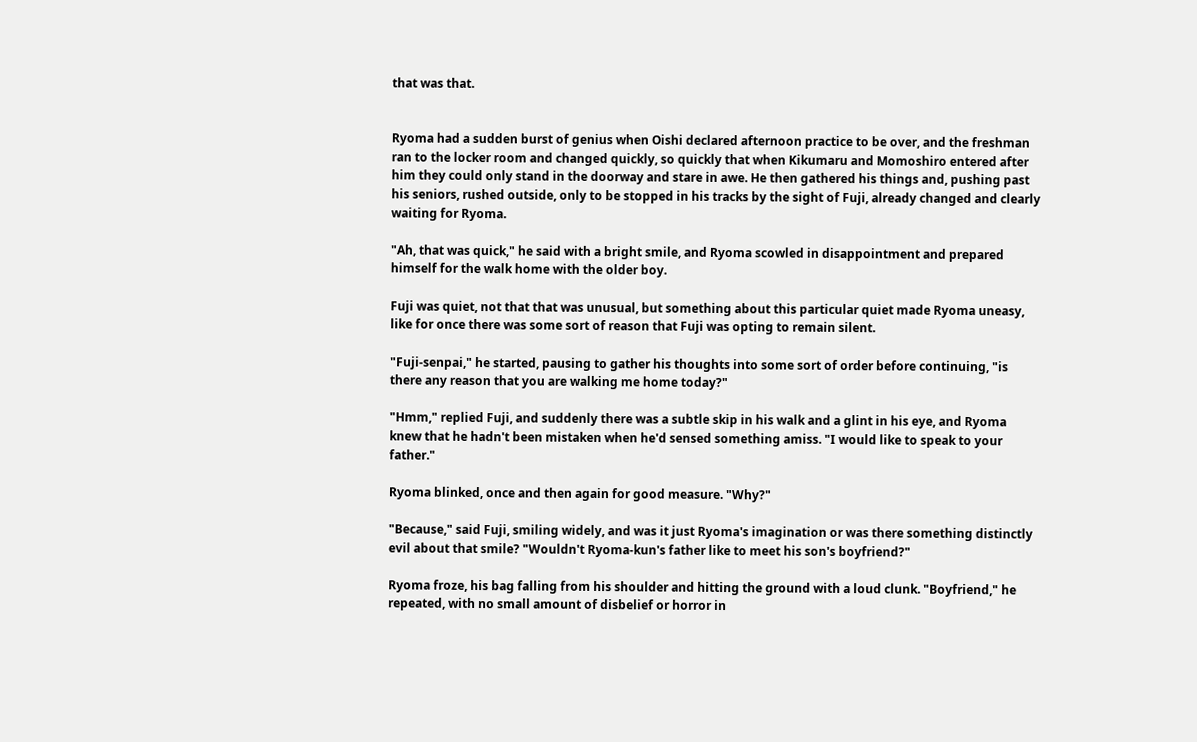that was that.


Ryoma had a sudden burst of genius when Oishi declared afternoon practice to be over, and the freshman ran to the locker room and changed quickly, so quickly that when Kikumaru and Momoshiro entered after him they could only stand in the doorway and stare in awe. He then gathered his things and, pushing past his seniors, rushed outside, only to be stopped in his tracks by the sight of Fuji, already changed and clearly waiting for Ryoma.

"Ah, that was quick," he said with a bright smile, and Ryoma scowled in disappointment and prepared himself for the walk home with the older boy.

Fuji was quiet, not that that was unusual, but something about this particular quiet made Ryoma uneasy, like for once there was some sort of reason that Fuji was opting to remain silent.

"Fuji-senpai," he started, pausing to gather his thoughts into some sort of order before continuing, "is there any reason that you are walking me home today?"

"Hmm," replied Fuji, and suddenly there was a subtle skip in his walk and a glint in his eye, and Ryoma knew that he hadn't been mistaken when he'd sensed something amiss. "I would like to speak to your father."

Ryoma blinked, once and then again for good measure. "Why?"

"Because," said Fuji, smiling widely, and was it just Ryoma's imagination or was there something distinctly evil about that smile? "Wouldn't Ryoma-kun's father like to meet his son's boyfriend?"

Ryoma froze, his bag falling from his shoulder and hitting the ground with a loud clunk. "Boyfriend," he repeated, with no small amount of disbelief or horror in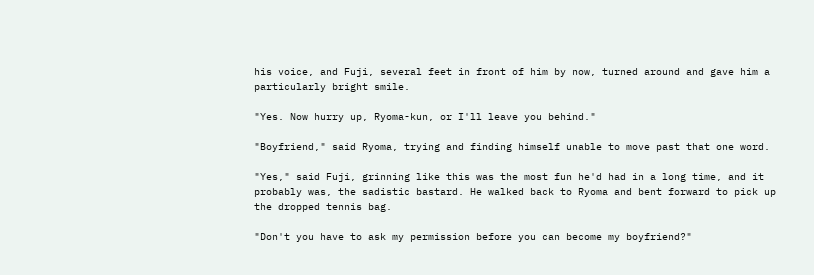his voice, and Fuji, several feet in front of him by now, turned around and gave him a particularly bright smile.

"Yes. Now hurry up, Ryoma-kun, or I'll leave you behind."

"Boyfriend," said Ryoma, trying and finding himself unable to move past that one word.

"Yes," said Fuji, grinning like this was the most fun he'd had in a long time, and it probably was, the sadistic bastard. He walked back to Ryoma and bent forward to pick up the dropped tennis bag.

"Don't you have to ask my permission before you can become my boyfriend?"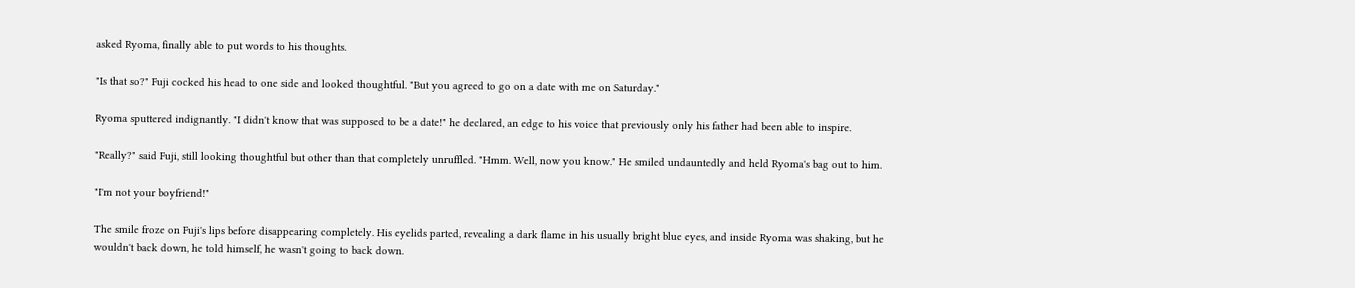asked Ryoma, finally able to put words to his thoughts.

"Is that so?" Fuji cocked his head to one side and looked thoughtful. "But you agreed to go on a date with me on Saturday."

Ryoma sputtered indignantly. "I didn't know that was supposed to be a date!" he declared, an edge to his voice that previously only his father had been able to inspire.

"Really?" said Fuji, still looking thoughtful but other than that completely unruffled. "Hmm. Well, now you know." He smiled undauntedly and held Ryoma's bag out to him.

"I'm not your boyfriend!"

The smile froze on Fuji's lips before disappearing completely. His eyelids parted, revealing a dark flame in his usually bright blue eyes, and inside Ryoma was shaking, but he wouldn't back down, he told himself, he wasn't going to back down.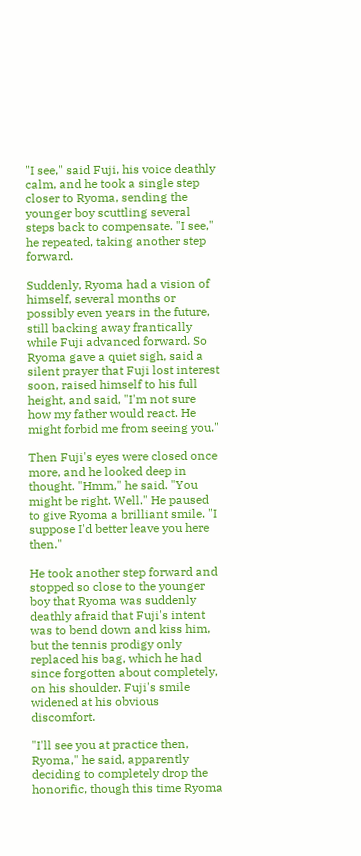"I see," said Fuji, his voice deathly calm, and he took a single step closer to Ryoma, sending the younger boy scuttling several steps back to compensate. "I see," he repeated, taking another step forward.

Suddenly, Ryoma had a vision of himself, several months or possibly even years in the future, still backing away frantically while Fuji advanced forward. So Ryoma gave a quiet sigh, said a silent prayer that Fuji lost interest soon, raised himself to his full height, and said, "I'm not sure how my father would react. He might forbid me from seeing you."

Then Fuji's eyes were closed once more, and he looked deep in thought. "Hmm," he said. "You might be right. Well." He paused to give Ryoma a brilliant smile. "I suppose I'd better leave you here then."

He took another step forward and stopped so close to the younger boy that Ryoma was suddenly deathly afraid that Fuji's intent was to bend down and kiss him, but the tennis prodigy only replaced his bag, which he had since forgotten about completely, on his shoulder. Fuji's smile widened at his obvious discomfort.

"I'll see you at practice then, Ryoma," he said, apparently deciding to completely drop the honorific, though this time Ryoma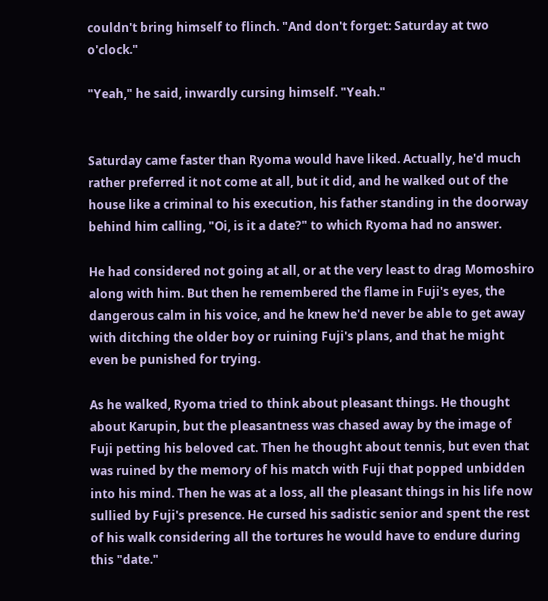couldn't bring himself to flinch. "And don't forget: Saturday at two o'clock."

"Yeah," he said, inwardly cursing himself. "Yeah."


Saturday came faster than Ryoma would have liked. Actually, he'd much rather preferred it not come at all, but it did, and he walked out of the house like a criminal to his execution, his father standing in the doorway behind him calling, "Oi, is it a date?" to which Ryoma had no answer.

He had considered not going at all, or at the very least to drag Momoshiro along with him. But then he remembered the flame in Fuji's eyes, the dangerous calm in his voice, and he knew he'd never be able to get away with ditching the older boy or ruining Fuji's plans, and that he might even be punished for trying.

As he walked, Ryoma tried to think about pleasant things. He thought about Karupin, but the pleasantness was chased away by the image of Fuji petting his beloved cat. Then he thought about tennis, but even that was ruined by the memory of his match with Fuji that popped unbidden into his mind. Then he was at a loss, all the pleasant things in his life now sullied by Fuji's presence. He cursed his sadistic senior and spent the rest of his walk considering all the tortures he would have to endure during this "date."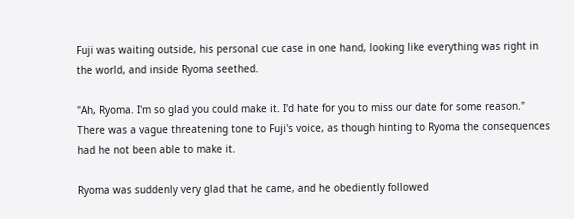Fuji was waiting outside, his personal cue case in one hand, looking like everything was right in the world, and inside Ryoma seethed.

"Ah, Ryoma. I'm so glad you could make it. I'd hate for you to miss our date for some reason." There was a vague threatening tone to Fuji's voice, as though hinting to Ryoma the consequences had he not been able to make it.

Ryoma was suddenly very glad that he came, and he obediently followed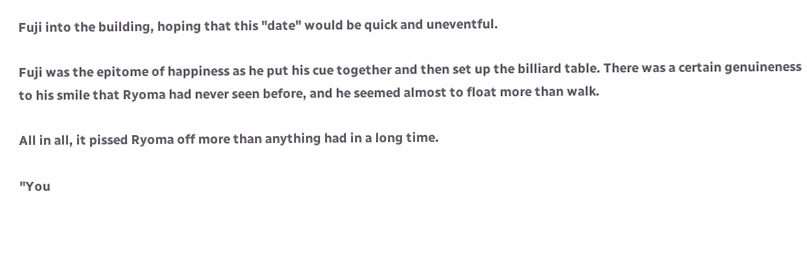Fuji into the building, hoping that this "date" would be quick and uneventful.

Fuji was the epitome of happiness as he put his cue together and then set up the billiard table. There was a certain genuineness to his smile that Ryoma had never seen before, and he seemed almost to float more than walk.

All in all, it pissed Ryoma off more than anything had in a long time.

"You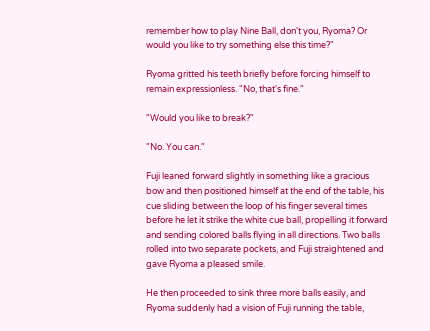remember how to play Nine Ball, don't you, Ryoma? Or would you like to try something else this time?"

Ryoma gritted his teeth briefly before forcing himself to remain expressionless. "No, that's fine."

"Would you like to break?"

"No. You can."

Fuji leaned forward slightly in something like a gracious bow and then positioned himself at the end of the table, his cue sliding between the loop of his finger several times before he let it strike the white cue ball, propelling it forward and sending colored balls flying in all directions. Two balls rolled into two separate pockets, and Fuji straightened and gave Ryoma a pleased smile.

He then proceeded to sink three more balls easily, and Ryoma suddenly had a vision of Fuji running the table,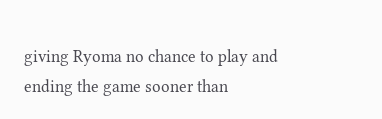giving Ryoma no chance to play and ending the game sooner than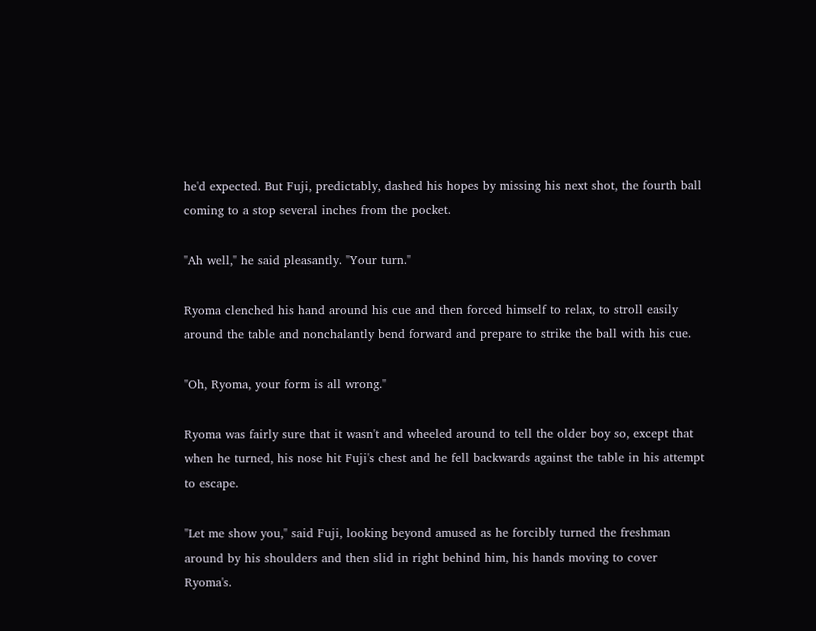he'd expected. But Fuji, predictably, dashed his hopes by missing his next shot, the fourth ball coming to a stop several inches from the pocket.

"Ah well," he said pleasantly. "Your turn."

Ryoma clenched his hand around his cue and then forced himself to relax, to stroll easily around the table and nonchalantly bend forward and prepare to strike the ball with his cue.

"Oh, Ryoma, your form is all wrong."

Ryoma was fairly sure that it wasn't and wheeled around to tell the older boy so, except that when he turned, his nose hit Fuji's chest and he fell backwards against the table in his attempt to escape.

"Let me show you," said Fuji, looking beyond amused as he forcibly turned the freshman around by his shoulders and then slid in right behind him, his hands moving to cover Ryoma's.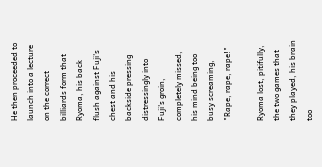He then proceeded to launch into a lecture on the correct billiards form that Ryoma, his back flush against Fuji's chest and his backside pressing distressingly into Fuji's groin, completely missed, his mind being too busy screaming, "Rape, rape, rape!"

Ryoma lost, pitifully, the two games that they played, his brain too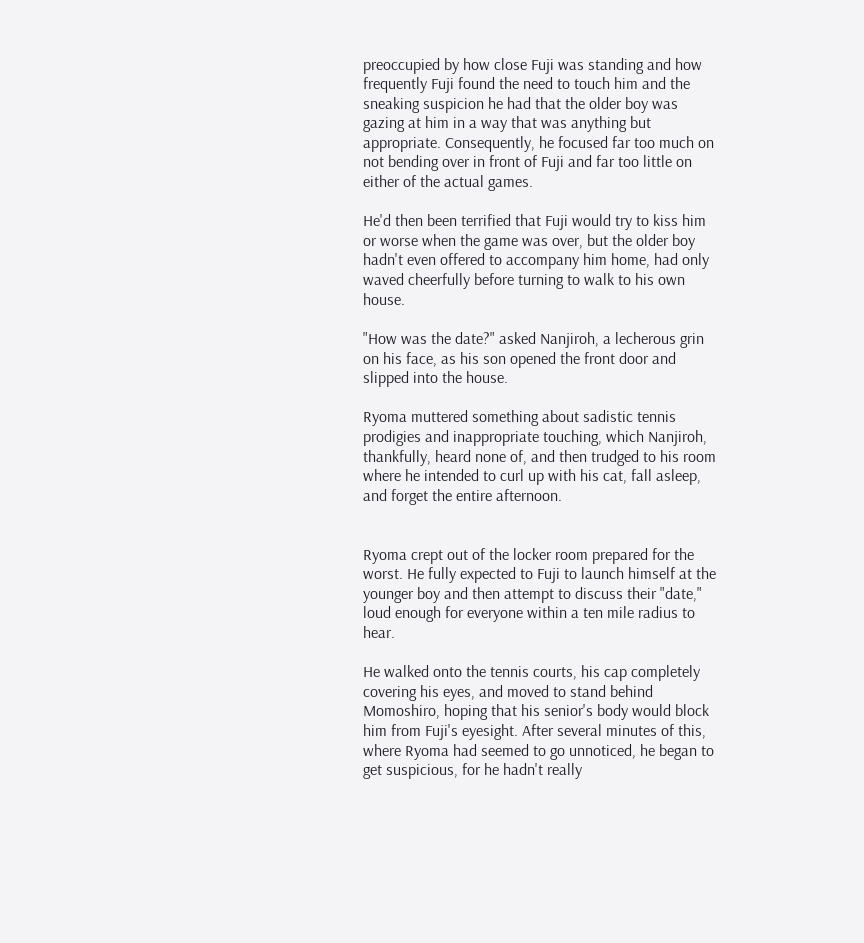preoccupied by how close Fuji was standing and how frequently Fuji found the need to touch him and the sneaking suspicion he had that the older boy was gazing at him in a way that was anything but appropriate. Consequently, he focused far too much on not bending over in front of Fuji and far too little on either of the actual games.

He'd then been terrified that Fuji would try to kiss him or worse when the game was over, but the older boy hadn't even offered to accompany him home, had only waved cheerfully before turning to walk to his own house.

"How was the date?" asked Nanjiroh, a lecherous grin on his face, as his son opened the front door and slipped into the house.

Ryoma muttered something about sadistic tennis prodigies and inappropriate touching, which Nanjiroh, thankfully, heard none of, and then trudged to his room where he intended to curl up with his cat, fall asleep, and forget the entire afternoon.


Ryoma crept out of the locker room prepared for the worst. He fully expected to Fuji to launch himself at the younger boy and then attempt to discuss their "date," loud enough for everyone within a ten mile radius to hear.

He walked onto the tennis courts, his cap completely covering his eyes, and moved to stand behind Momoshiro, hoping that his senior's body would block him from Fuji's eyesight. After several minutes of this, where Ryoma had seemed to go unnoticed, he began to get suspicious, for he hadn't really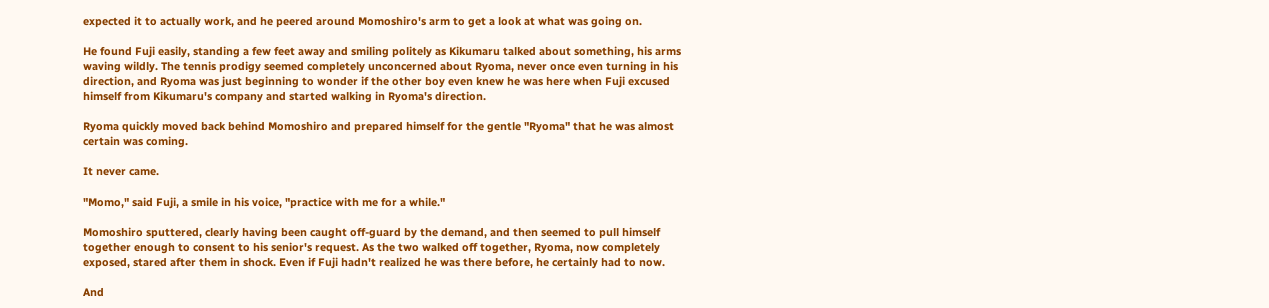expected it to actually work, and he peered around Momoshiro's arm to get a look at what was going on.

He found Fuji easily, standing a few feet away and smiling politely as Kikumaru talked about something, his arms waving wildly. The tennis prodigy seemed completely unconcerned about Ryoma, never once even turning in his direction, and Ryoma was just beginning to wonder if the other boy even knew he was here when Fuji excused himself from Kikumaru's company and started walking in Ryoma's direction.

Ryoma quickly moved back behind Momoshiro and prepared himself for the gentle "Ryoma" that he was almost certain was coming.

It never came.

"Momo," said Fuji, a smile in his voice, "practice with me for a while."

Momoshiro sputtered, clearly having been caught off-guard by the demand, and then seemed to pull himself together enough to consent to his senior's request. As the two walked off together, Ryoma, now completely exposed, stared after them in shock. Even if Fuji hadn't realized he was there before, he certainly had to now.

And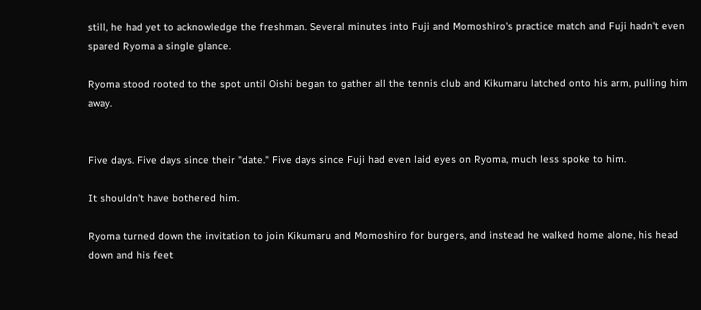still, he had yet to acknowledge the freshman. Several minutes into Fuji and Momoshiro's practice match and Fuji hadn't even spared Ryoma a single glance.

Ryoma stood rooted to the spot until Oishi began to gather all the tennis club and Kikumaru latched onto his arm, pulling him away.


Five days. Five days since their "date." Five days since Fuji had even laid eyes on Ryoma, much less spoke to him.

It shouldn't have bothered him.

Ryoma turned down the invitation to join Kikumaru and Momoshiro for burgers, and instead he walked home alone, his head down and his feet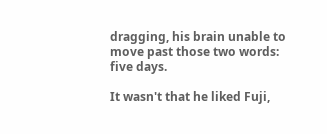dragging, his brain unable to move past those two words: five days.

It wasn't that he liked Fuji,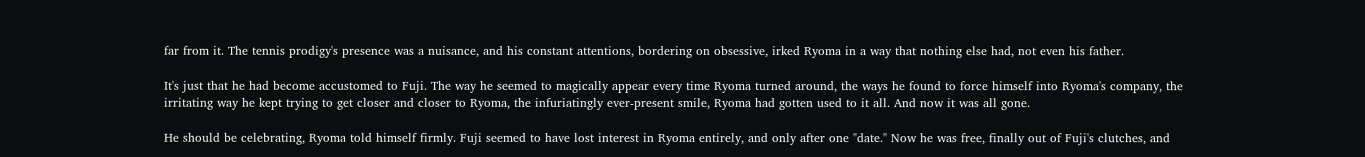far from it. The tennis prodigy's presence was a nuisance, and his constant attentions, bordering on obsessive, irked Ryoma in a way that nothing else had, not even his father.

It's just that he had become accustomed to Fuji. The way he seemed to magically appear every time Ryoma turned around, the ways he found to force himself into Ryoma's company, the irritating way he kept trying to get closer and closer to Ryoma, the infuriatingly ever-present smile, Ryoma had gotten used to it all. And now it was all gone.

He should be celebrating, Ryoma told himself firmly. Fuji seemed to have lost interest in Ryoma entirely, and only after one "date." Now he was free, finally out of Fuji's clutches, and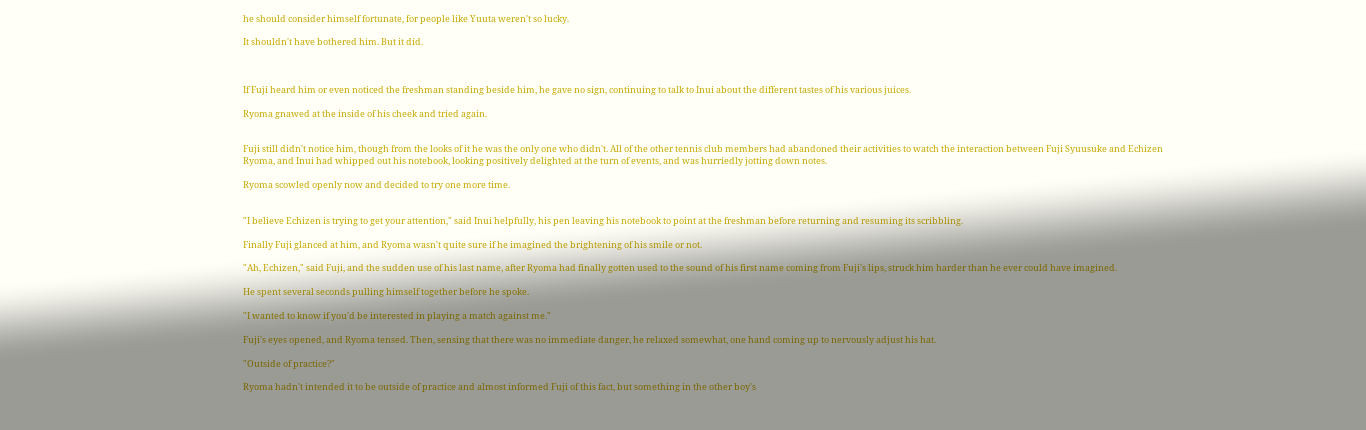he should consider himself fortunate, for people like Yuuta weren't so lucky.

It shouldn't have bothered him. But it did.



If Fuji heard him or even noticed the freshman standing beside him, he gave no sign, continuing to talk to Inui about the different tastes of his various juices.

Ryoma gnawed at the inside of his cheek and tried again.


Fuji still didn't notice him, though from the looks of it he was the only one who didn't. All of the other tennis club members had abandoned their activities to watch the interaction between Fuji Syuusuke and Echizen Ryoma, and Inui had whipped out his notebook, looking positively delighted at the turn of events, and was hurriedly jotting down notes.

Ryoma scowled openly now and decided to try one more time.


"I believe Echizen is trying to get your attention," said Inui helpfully, his pen leaving his notebook to point at the freshman before returning and resuming its scribbling.

Finally Fuji glanced at him, and Ryoma wasn't quite sure if he imagined the brightening of his smile or not.

"Ah, Echizen," said Fuji, and the sudden use of his last name, after Ryoma had finally gotten used to the sound of his first name coming from Fuji's lips, struck him harder than he ever could have imagined.

He spent several seconds pulling himself together before he spoke.

"I wanted to know if you'd be interested in playing a match against me."

Fuji's eyes opened, and Ryoma tensed. Then, sensing that there was no immediate danger, he relaxed somewhat, one hand coming up to nervously adjust his hat.

"Outside of practice?"

Ryoma hadn't intended it to be outside of practice and almost informed Fuji of this fact, but something in the other boy's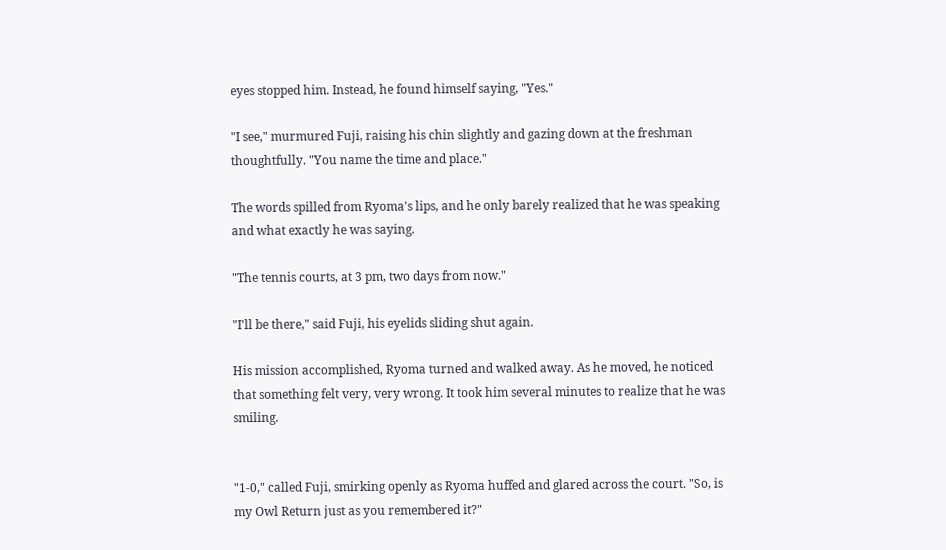eyes stopped him. Instead, he found himself saying, "Yes."

"I see," murmured Fuji, raising his chin slightly and gazing down at the freshman thoughtfully. "You name the time and place."

The words spilled from Ryoma's lips, and he only barely realized that he was speaking and what exactly he was saying.

"The tennis courts, at 3 pm, two days from now."

"I'll be there," said Fuji, his eyelids sliding shut again.

His mission accomplished, Ryoma turned and walked away. As he moved, he noticed that something felt very, very wrong. It took him several minutes to realize that he was smiling.


"1-0," called Fuji, smirking openly as Ryoma huffed and glared across the court. "So, is my Owl Return just as you remembered it?"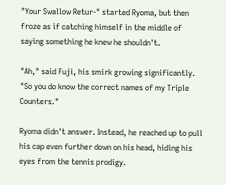"Your Swallow Retur-" started Ryoma, but then froze as if catching himself in the middle of saying something he knew he shouldn't.

"Ah," said Fuji, his smirk growing significantly. "So you do know the correct names of my Triple Counters."

Ryoma didn't answer. Instead, he reached up to pull his cap even further down on his head, hiding his eyes from the tennis prodigy.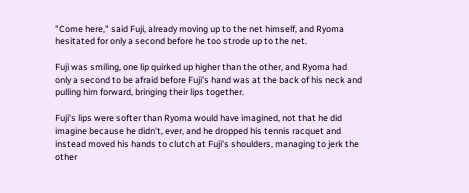"Come here," said Fuji, already moving up to the net himself, and Ryoma hesitated for only a second before he too strode up to the net.

Fuji was smiling, one lip quirked up higher than the other, and Ryoma had only a second to be afraid before Fuji's hand was at the back of his neck and pulling him forward, bringing their lips together.

Fuji's lips were softer than Ryoma would have imagined, not that he did imagine because he didn't, ever, and he dropped his tennis racquet and instead moved his hands to clutch at Fuji's shoulders, managing to jerk the other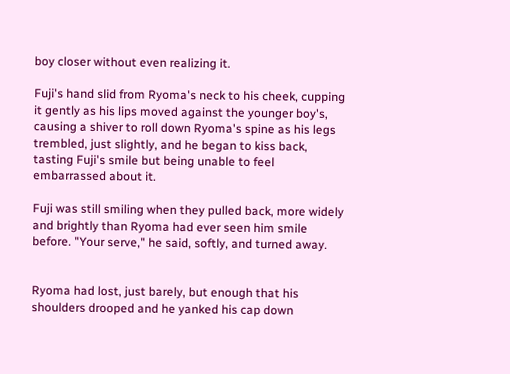boy closer without even realizing it.

Fuji's hand slid from Ryoma's neck to his cheek, cupping it gently as his lips moved against the younger boy's, causing a shiver to roll down Ryoma's spine as his legs trembled, just slightly, and he began to kiss back, tasting Fuji's smile but being unable to feel embarrassed about it.

Fuji was still smiling when they pulled back, more widely and brightly than Ryoma had ever seen him smile before. "Your serve," he said, softly, and turned away.


Ryoma had lost, just barely, but enough that his shoulders drooped and he yanked his cap down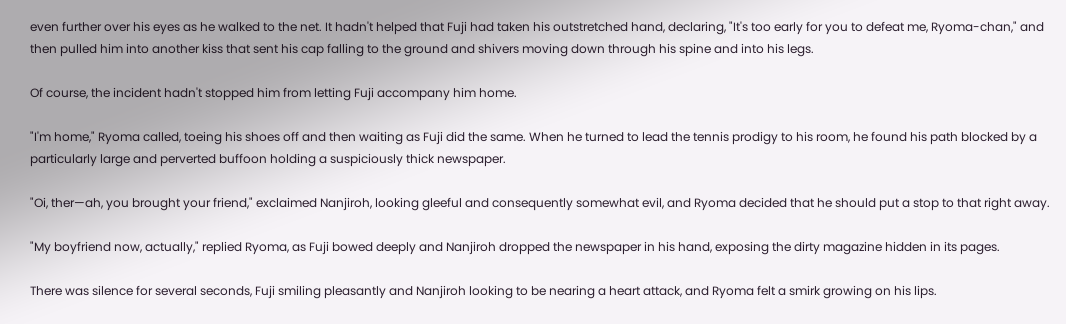even further over his eyes as he walked to the net. It hadn't helped that Fuji had taken his outstretched hand, declaring, "It's too early for you to defeat me, Ryoma-chan," and then pulled him into another kiss that sent his cap falling to the ground and shivers moving down through his spine and into his legs.

Of course, the incident hadn't stopped him from letting Fuji accompany him home.

"I'm home," Ryoma called, toeing his shoes off and then waiting as Fuji did the same. When he turned to lead the tennis prodigy to his room, he found his path blocked by a particularly large and perverted buffoon holding a suspiciously thick newspaper.

"Oi, ther—ah, you brought your friend," exclaimed Nanjiroh, looking gleeful and consequently somewhat evil, and Ryoma decided that he should put a stop to that right away.

"My boyfriend now, actually," replied Ryoma, as Fuji bowed deeply and Nanjiroh dropped the newspaper in his hand, exposing the dirty magazine hidden in its pages.

There was silence for several seconds, Fuji smiling pleasantly and Nanjiroh looking to be nearing a heart attack, and Ryoma felt a smirk growing on his lips.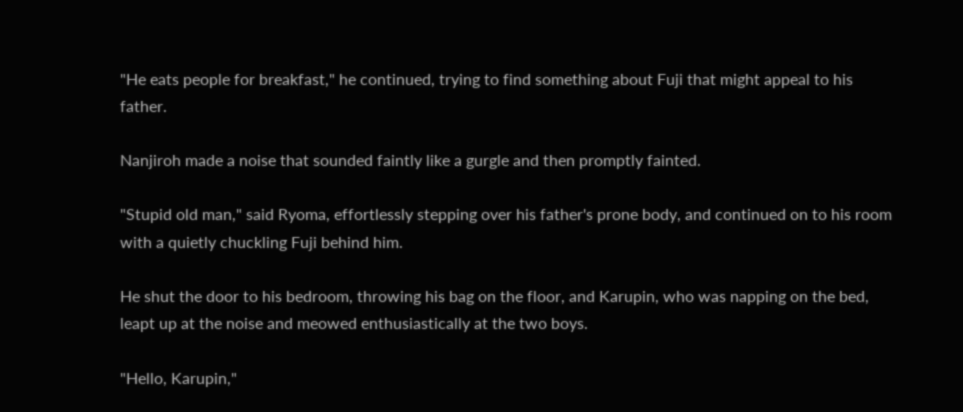"He eats people for breakfast," he continued, trying to find something about Fuji that might appeal to his father.

Nanjiroh made a noise that sounded faintly like a gurgle and then promptly fainted.

"Stupid old man," said Ryoma, effortlessly stepping over his father's prone body, and continued on to his room with a quietly chuckling Fuji behind him.

He shut the door to his bedroom, throwing his bag on the floor, and Karupin, who was napping on the bed, leapt up at the noise and meowed enthusiastically at the two boys.

"Hello, Karupin,"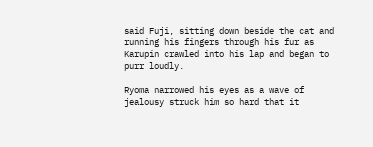said Fuji, sitting down beside the cat and running his fingers through his fur as Karupin crawled into his lap and began to purr loudly.

Ryoma narrowed his eyes as a wave of jealousy struck him so hard that it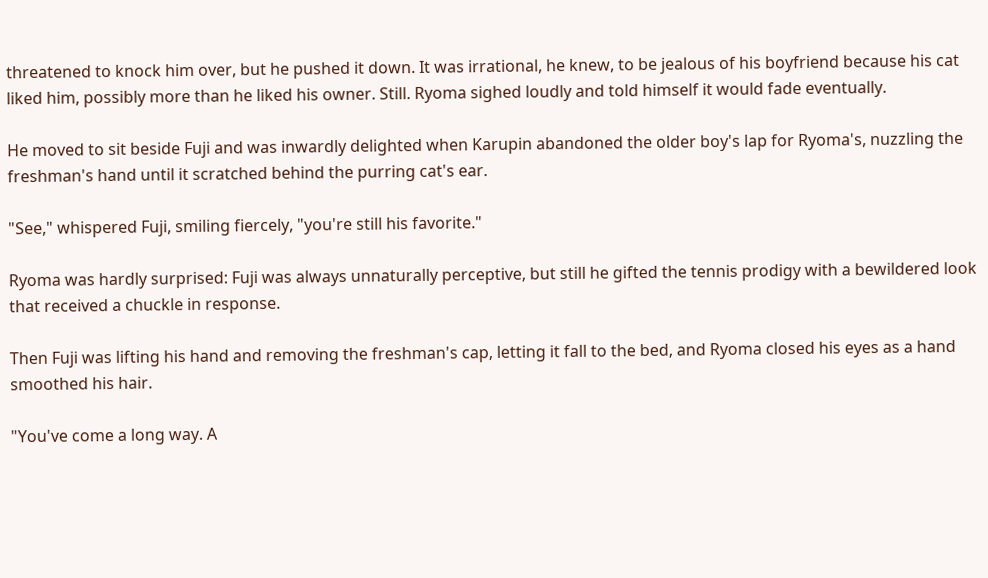threatened to knock him over, but he pushed it down. It was irrational, he knew, to be jealous of his boyfriend because his cat liked him, possibly more than he liked his owner. Still. Ryoma sighed loudly and told himself it would fade eventually.

He moved to sit beside Fuji and was inwardly delighted when Karupin abandoned the older boy's lap for Ryoma's, nuzzling the freshman's hand until it scratched behind the purring cat's ear.

"See," whispered Fuji, smiling fiercely, "you're still his favorite."

Ryoma was hardly surprised: Fuji was always unnaturally perceptive, but still he gifted the tennis prodigy with a bewildered look that received a chuckle in response.

Then Fuji was lifting his hand and removing the freshman's cap, letting it fall to the bed, and Ryoma closed his eyes as a hand smoothed his hair.

"You've come a long way. A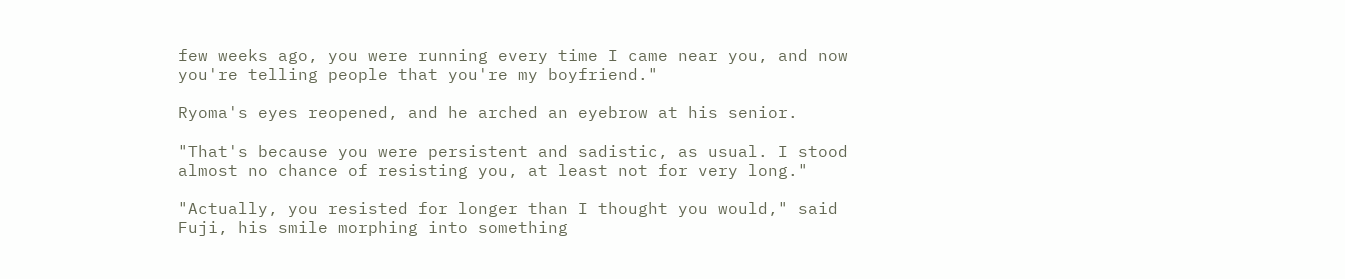few weeks ago, you were running every time I came near you, and now you're telling people that you're my boyfriend."

Ryoma's eyes reopened, and he arched an eyebrow at his senior.

"That's because you were persistent and sadistic, as usual. I stood almost no chance of resisting you, at least not for very long."

"Actually, you resisted for longer than I thought you would," said Fuji, his smile morphing into something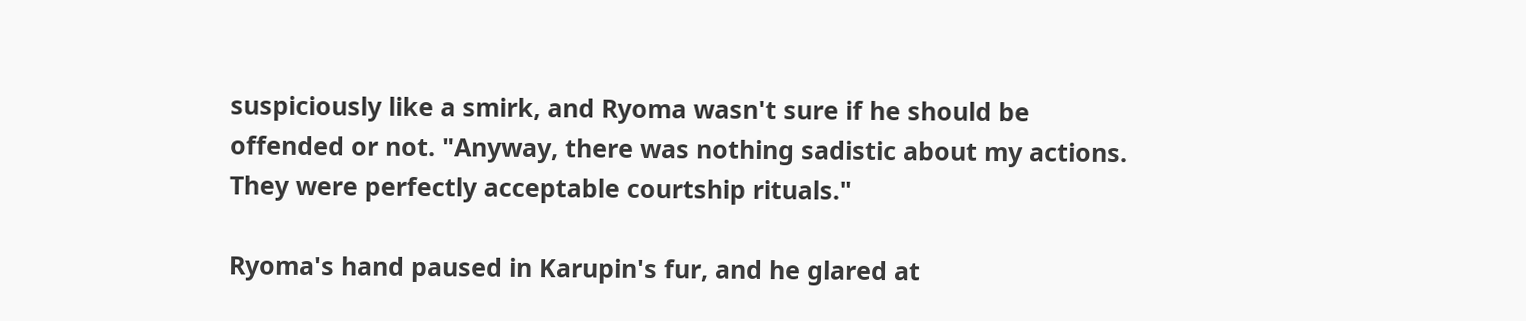suspiciously like a smirk, and Ryoma wasn't sure if he should be offended or not. "Anyway, there was nothing sadistic about my actions. They were perfectly acceptable courtship rituals."

Ryoma's hand paused in Karupin's fur, and he glared at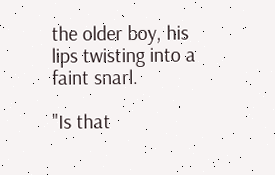the older boy, his lips twisting into a faint snarl.

"Is that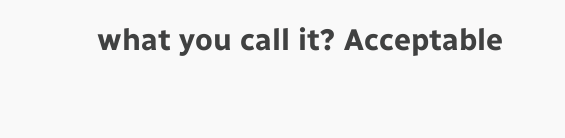what you call it? Acceptable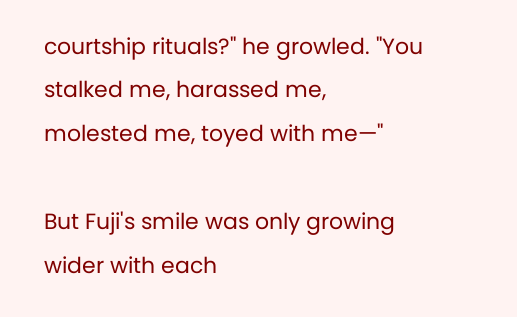courtship rituals?" he growled. "You stalked me, harassed me, molested me, toyed with me—"

But Fuji's smile was only growing wider with each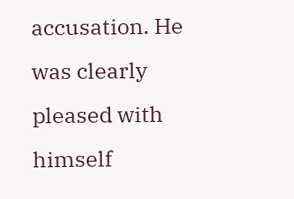accusation. He was clearly pleased with himself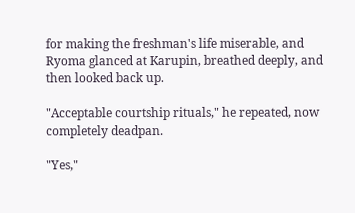for making the freshman's life miserable, and Ryoma glanced at Karupin, breathed deeply, and then looked back up.

"Acceptable courtship rituals," he repeated, now completely deadpan.

"Yes,"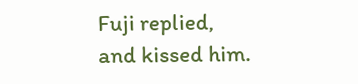Fuji replied, and kissed him.